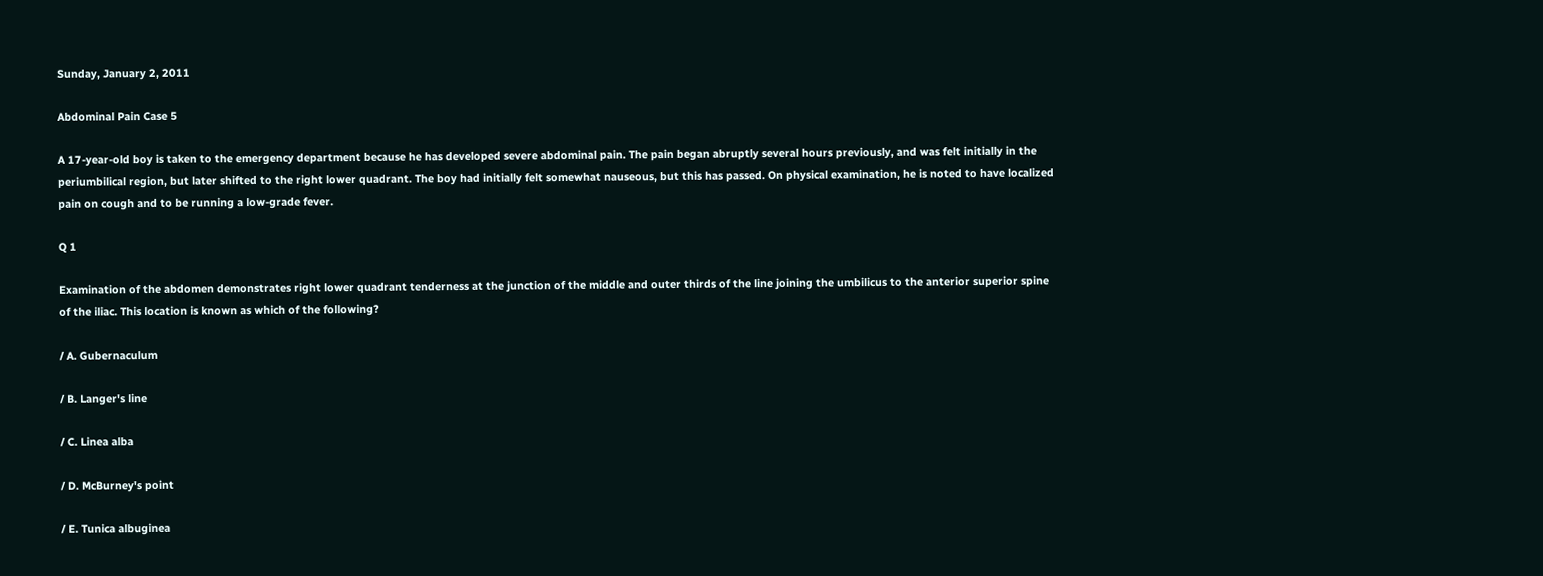Sunday, January 2, 2011

Abdominal Pain Case 5

A 17-year-old boy is taken to the emergency department because he has developed severe abdominal pain. The pain began abruptly several hours previously, and was felt initially in the periumbilical region, but later shifted to the right lower quadrant. The boy had initially felt somewhat nauseous, but this has passed. On physical examination, he is noted to have localized pain on cough and to be running a low-grade fever.

Q 1

Examination of the abdomen demonstrates right lower quadrant tenderness at the junction of the middle and outer thirds of the line joining the umbilicus to the anterior superior spine of the iliac. This location is known as which of the following?

/ A. Gubernaculum

/ B. Langer's line

/ C. Linea alba

/ D. McBurney's point

/ E. Tunica albuginea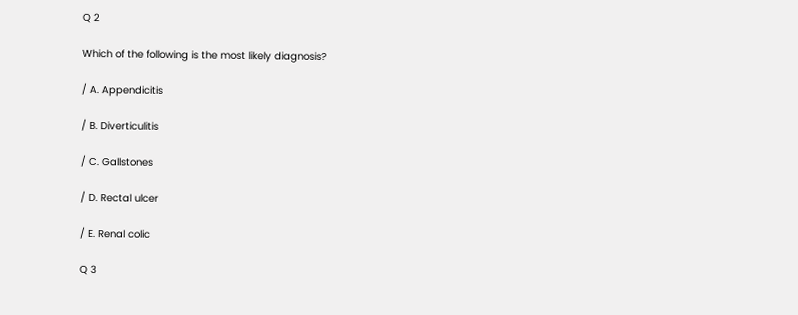Q 2

Which of the following is the most likely diagnosis?

/ A. Appendicitis

/ B. Diverticulitis

/ C. Gallstones

/ D. Rectal ulcer

/ E. Renal colic

Q 3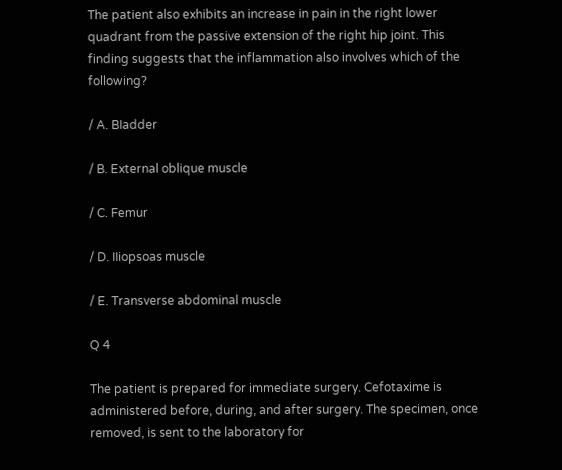The patient also exhibits an increase in pain in the right lower quadrant from the passive extension of the right hip joint. This finding suggests that the inflammation also involves which of the following?

/ A. BIadder

/ B. External oblique muscle

/ C. Femur

/ D. IIiopsoas muscle

/ E. Transverse abdominal muscle

Q 4

The patient is prepared for immediate surgery. Cefotaxime is administered before, during, and after surgery. The specimen, once removed, is sent to the laboratory for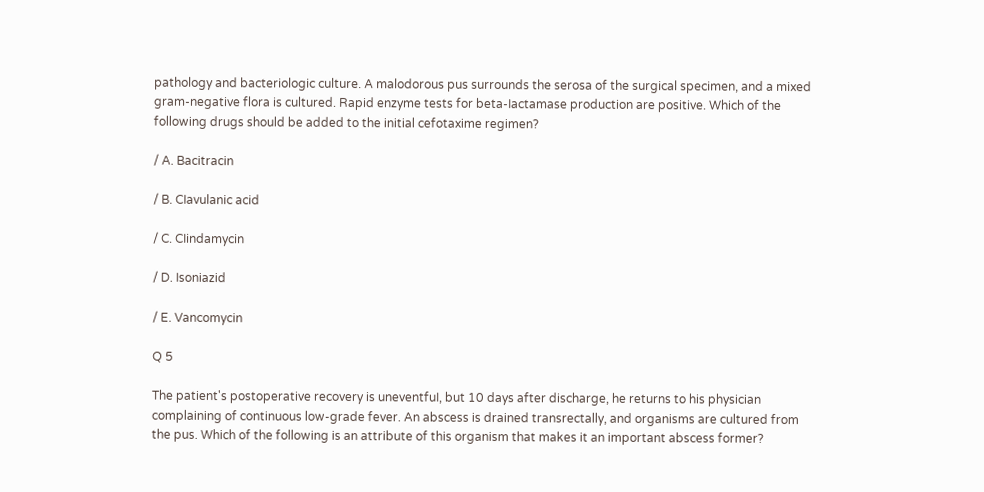pathology and bacteriologic culture. A malodorous pus surrounds the serosa of the surgical specimen, and a mixed gram-negative flora is cultured. Rapid enzyme tests for beta-Iactamase production are positive. Which of the following drugs should be added to the initial cefotaxime regimen?

/ A. Bacitracin

/ B. CIavulanic acid

/ C. CIindamycin

/ D. Isoniazid

/ E. Vancomycin

Q 5

The patient's postoperative recovery is uneventfuI, but 10 days after discharge, he returns to his physician complaining of continuous low-grade fever. An abscess is drained transrectally, and organisms are cultured from the pus. Which of the following is an attribute of this organism that makes it an important abscess former?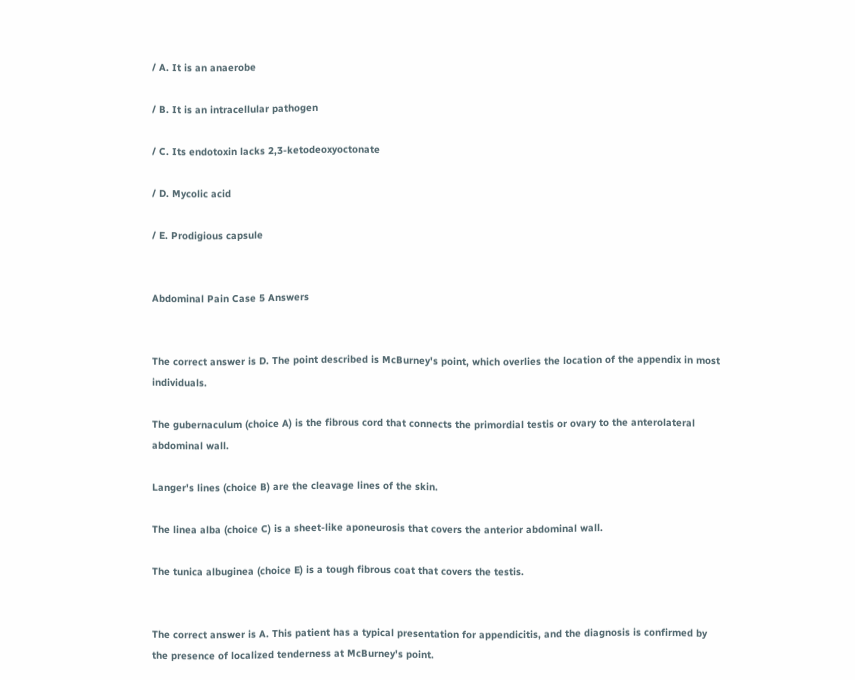/ A. It is an anaerobe

/ B. It is an intracellular pathogen

/ C. Its endotoxin lacks 2,3-ketodeoxyoctonate

/ D. Mycolic acid

/ E. Prodigious capsule


Abdominal Pain Case 5 Answers


The correct answer is D. The point described is McBurney's point, which overlies the location of the appendix in most individuals.

The gubernaculum (choice A) is the fibrous cord that connects the primordial testis or ovary to the anterolateral abdominal wall.

Langer's lines (choice B) are the cleavage lines of the skin.

The linea alba (choice C) is a sheet-like aponeurosis that covers the anterior abdominal wall.

The tunica albuginea (choice E) is a tough fibrous coat that covers the testis.


The correct answer is A. This patient has a typical presentation for appendicitis, and the diagnosis is confirmed by the presence of localized tenderness at McBurney's point.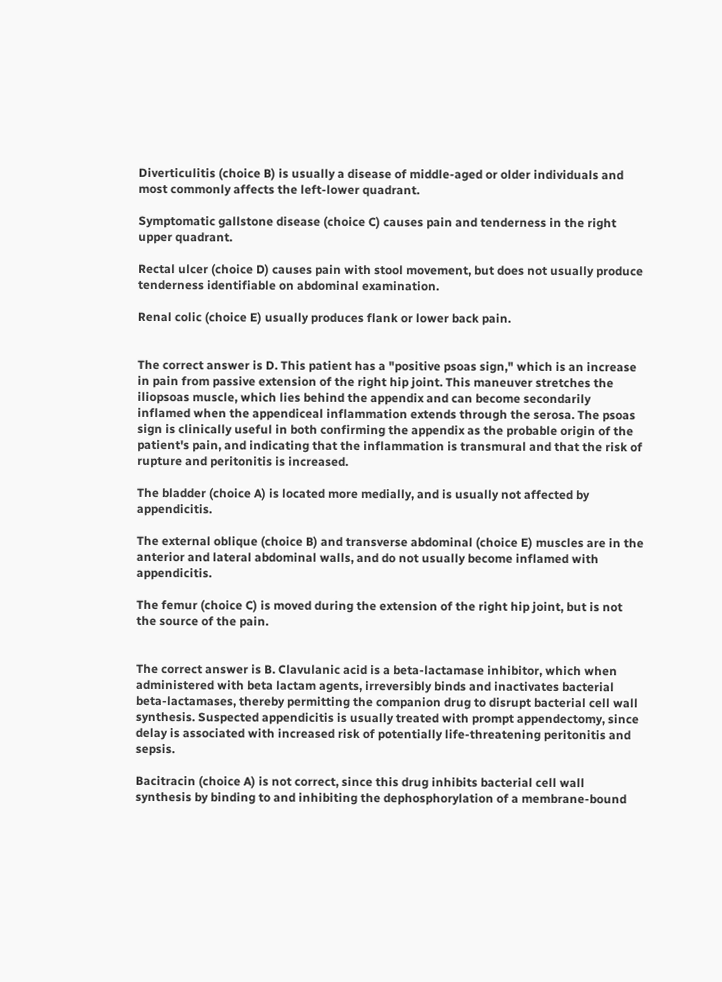Diverticulitis (choice B) is usually a disease of middle-aged or older individuals and most commonly affects the left-lower quadrant.

Symptomatic gallstone disease (choice C) causes pain and tenderness in the right upper quadrant.

Rectal ulcer (choice D) causes pain with stool movement, but does not usually produce tenderness identifiable on abdominal examination.

Renal colic (choice E) usually produces flank or lower back pain.


The correct answer is D. This patient has a "positive psoas sign," which is an increase in pain from passive extension of the right hip joint. This maneuver stretches the iliopsoas muscle, which lies behind the appendix and can become secondarily inflamed when the appendiceal inflammation extends through the serosa. The psoas sign is clinically useful in both confirming the appendix as the probable origin of the patient's pain, and indicating that the inflammation is transmural and that the risk of rupture and peritonitis is increased.

The bladder (choice A) is located more medially, and is usually not affected by appendicitis.

The external oblique (choice B) and transverse abdominal (choice E) muscles are in the anterior and lateral abdominal walls, and do not usually become inflamed with appendicitis.

The femur (choice C) is moved during the extension of the right hip joint, but is not the source of the pain.


The correct answer is B. Clavulanic acid is a beta-lactamase inhibitor, which when administered with beta lactam agents, irreversibly binds and inactivates bacterial beta-lactamases, thereby permitting the companion drug to disrupt bacterial cell wall synthesis. Suspected appendicitis is usually treated with prompt appendectomy, since delay is associated with increased risk of potentially life-threatening peritonitis and sepsis.

Bacitracin (choice A) is not correct, since this drug inhibits bacterial cell wall synthesis by binding to and inhibiting the dephosphorylation of a membrane-bound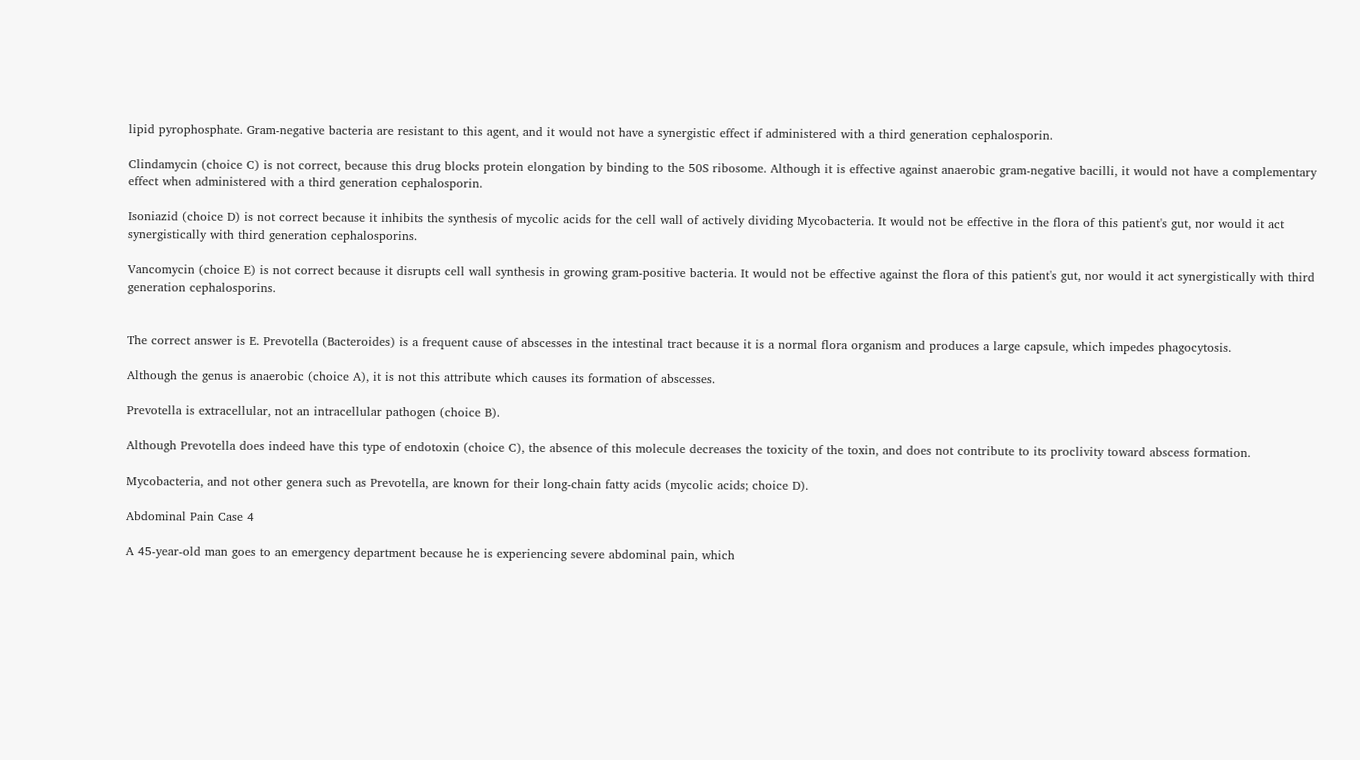lipid pyrophosphate. Gram-negative bacteria are resistant to this agent, and it would not have a synergistic effect if administered with a third generation cephalosporin.

Clindamycin (choice C) is not correct, because this drug blocks protein elongation by binding to the 50S ribosome. Although it is effective against anaerobic gram-negative bacilli, it would not have a complementary effect when administered with a third generation cephalosporin.

Isoniazid (choice D) is not correct because it inhibits the synthesis of mycolic acids for the cell wall of actively dividing Mycobacteria. It would not be effective in the flora of this patient's gut, nor would it act synergistically with third generation cephalosporins.

Vancomycin (choice E) is not correct because it disrupts cell wall synthesis in growing gram-positive bacteria. It would not be effective against the flora of this patient's gut, nor would it act synergistically with third generation cephalosporins.


The correct answer is E. Prevotella (Bacteroides) is a frequent cause of abscesses in the intestinal tract because it is a normal flora organism and produces a large capsule, which impedes phagocytosis.

Although the genus is anaerobic (choice A), it is not this attribute which causes its formation of abscesses.

Prevotella is extracellular, not an intracellular pathogen (choice B).

Although Prevotella does indeed have this type of endotoxin (choice C), the absence of this molecule decreases the toxicity of the toxin, and does not contribute to its proclivity toward abscess formation.

Mycobacteria, and not other genera such as Prevotella, are known for their long-chain fatty acids (mycolic acids; choice D).

Abdominal Pain Case 4

A 45-year-old man goes to an emergency department because he is experiencing severe abdominal pain, which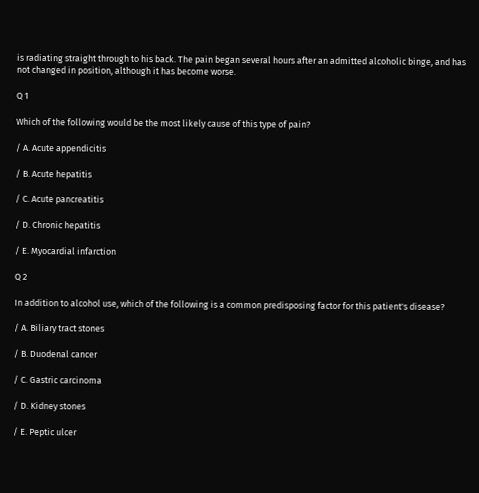is radiating straight through to his back. The pain began several hours after an admitted alcoholic binge, and has not changed in position, although it has become worse.

Q 1

Which of the following would be the most likely cause of this type of pain?

/ A. Acute appendicitis

/ B. Acute hepatitis

/ C. Acute pancreatitis

/ D. Chronic hepatitis

/ E. Myocardial infarction

Q 2

In addition to alcohol use, which of the following is a common predisposing factor for this patient's disease?

/ A. Biliary tract stones

/ B. Duodenal cancer

/ C. Gastric carcinoma

/ D. Kidney stones

/ E. Peptic ulcer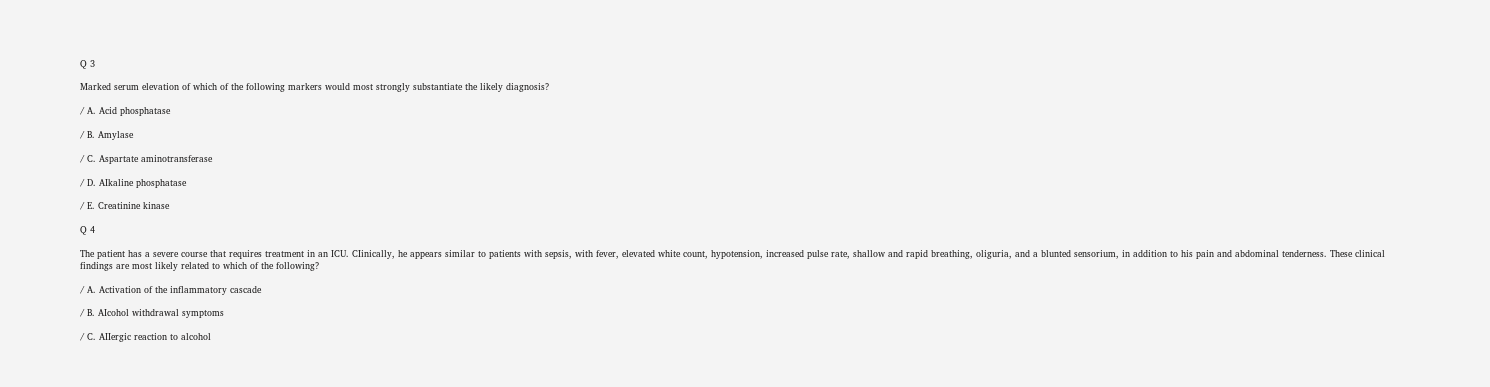Q 3

Marked serum elevation of which of the following markers would most strongly substantiate the likely diagnosis?

/ A. Acid phosphatase

/ B. Amylase

/ C. Aspartate aminotransferase

/ D. AIkaline phosphatase

/ E. Creatinine kinase

Q 4

The patient has a severe course that requires treatment in an ICU. CIinically, he appears similar to patients with sepsis, with fever, elevated white count, hypotension, increased pulse rate, shallow and rapid breathing, oliguria, and a blunted sensorium, in addition to his pain and abdominal tenderness. These clinical findings are most likely related to which of the following?

/ A. Activation of the inflammatory cascade

/ B. AIcohol withdrawal symptoms

/ C. AIIergic reaction to alcohol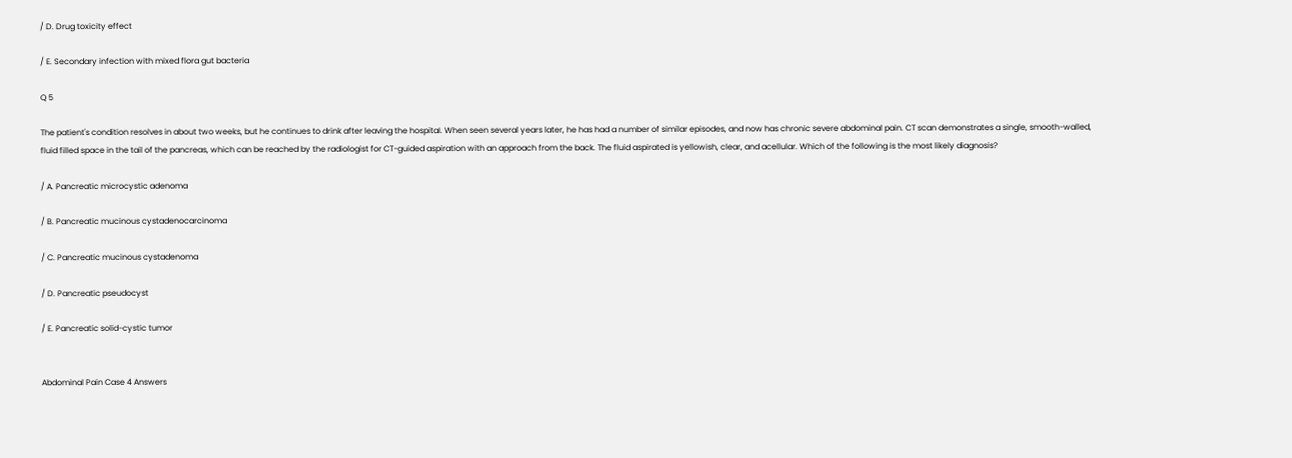/ D. Drug toxicity effect

/ E. Secondary infection with mixed flora gut bacteria

Q 5

The patient's condition resolves in about two weeks, but he continues to drink after leaving the hospitaI. When seen several years later, he has had a number of similar episodes, and now has chronic severe abdominal pain. CT scan demonstrates a single, smooth-walled, fluid filled space in the tail of the pancreas, which can be reached by the radiologist for CT-guided aspiration with an approach from the back. The fluid aspirated is yellowish, clear, and acellular. Which of the following is the most likely diagnosis?

/ A. Pancreatic microcystic adenoma

/ B. Pancreatic mucinous cystadenocarcinoma

/ C. Pancreatic mucinous cystadenoma

/ D. Pancreatic pseudocyst

/ E. Pancreatic solid-cystic tumor


Abdominal Pain Case 4 Answers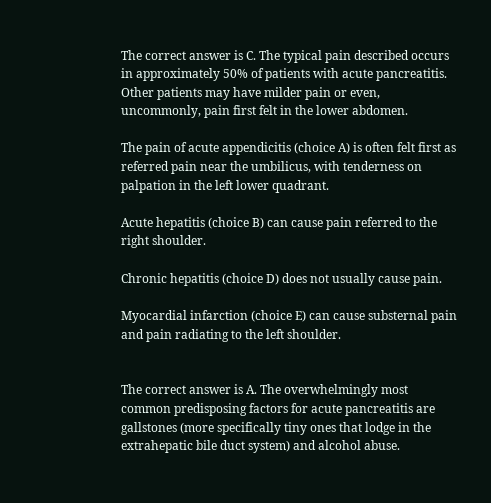The correct answer is C. The typical pain described occurs in approximately 50% of patients with acute pancreatitis. Other patients may have milder pain or even, uncommonly, pain first felt in the lower abdomen.

The pain of acute appendicitis (choice A) is often felt first as referred pain near the umbilicus, with tenderness on palpation in the left lower quadrant.

Acute hepatitis (choice B) can cause pain referred to the right shoulder.

Chronic hepatitis (choice D) does not usually cause pain.

Myocardial infarction (choice E) can cause substernal pain and pain radiating to the left shoulder.


The correct answer is A. The overwhelmingly most common predisposing factors for acute pancreatitis are gallstones (more specifically tiny ones that lodge in the extrahepatic bile duct system) and alcohol abuse.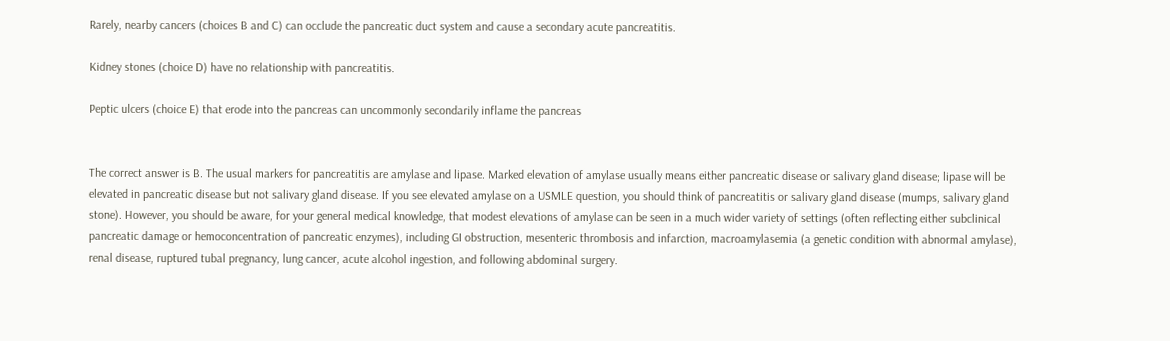Rarely, nearby cancers (choices B and C) can occlude the pancreatic duct system and cause a secondary acute pancreatitis.

Kidney stones (choice D) have no relationship with pancreatitis.

Peptic ulcers (choice E) that erode into the pancreas can uncommonly secondarily inflame the pancreas


The correct answer is B. The usual markers for pancreatitis are amylase and lipase. Marked elevation of amylase usually means either pancreatic disease or salivary gland disease; lipase will be elevated in pancreatic disease but not salivary gland disease. If you see elevated amylase on a USMLE question, you should think of pancreatitis or salivary gland disease (mumps, salivary gland stone). However, you should be aware, for your general medical knowledge, that modest elevations of amylase can be seen in a much wider variety of settings (often reflecting either subclinical pancreatic damage or hemoconcentration of pancreatic enzymes), including GI obstruction, mesenteric thrombosis and infarction, macroamylasemia (a genetic condition with abnormal amylase), renal disease, ruptured tubal pregnancy, lung cancer, acute alcohol ingestion, and following abdominal surgery.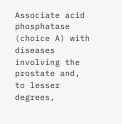Associate acid phosphatase (choice A) with diseases involving the prostate and, to lesser degrees,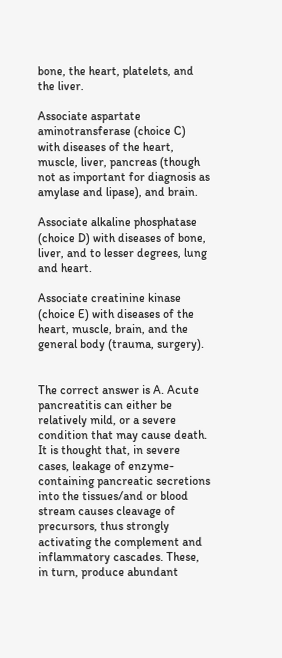bone, the heart, platelets, and the liver.

Associate aspartate aminotransferase (choice C) with diseases of the heart, muscle, liver, pancreas (though not as important for diagnosis as amylase and lipase), and brain.

Associate alkaline phosphatase (choice D) with diseases of bone, liver, and to lesser degrees, lung and heart.

Associate creatinine kinase (choice E) with diseases of the heart, muscle, brain, and the general body (trauma, surgery).


The correct answer is A. Acute pancreatitis can either be relatively mild, or a severe condition that may cause death. It is thought that, in severe cases, leakage of enzyme-containing pancreatic secretions into the tissues/and or blood stream causes cleavage of precursors, thus strongly activating the complement and inflammatory cascades. These, in turn, produce abundant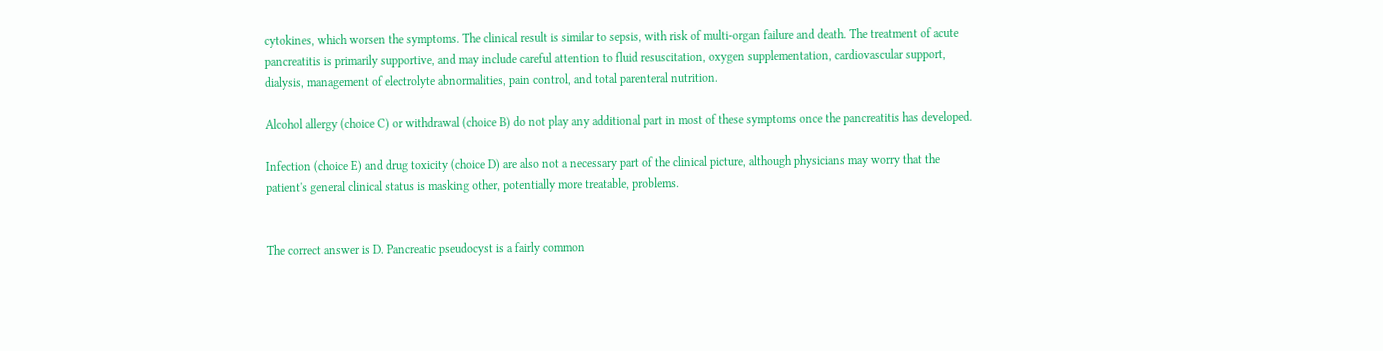cytokines, which worsen the symptoms. The clinical result is similar to sepsis, with risk of multi-organ failure and death. The treatment of acute pancreatitis is primarily supportive, and may include careful attention to fluid resuscitation, oxygen supplementation, cardiovascular support, dialysis, management of electrolyte abnormalities, pain control, and total parenteral nutrition.

Alcohol allergy (choice C) or withdrawal (choice B) do not play any additional part in most of these symptoms once the pancreatitis has developed.

Infection (choice E) and drug toxicity (choice D) are also not a necessary part of the clinical picture, although physicians may worry that the patient's general clinical status is masking other, potentially more treatable, problems.


The correct answer is D. Pancreatic pseudocyst is a fairly common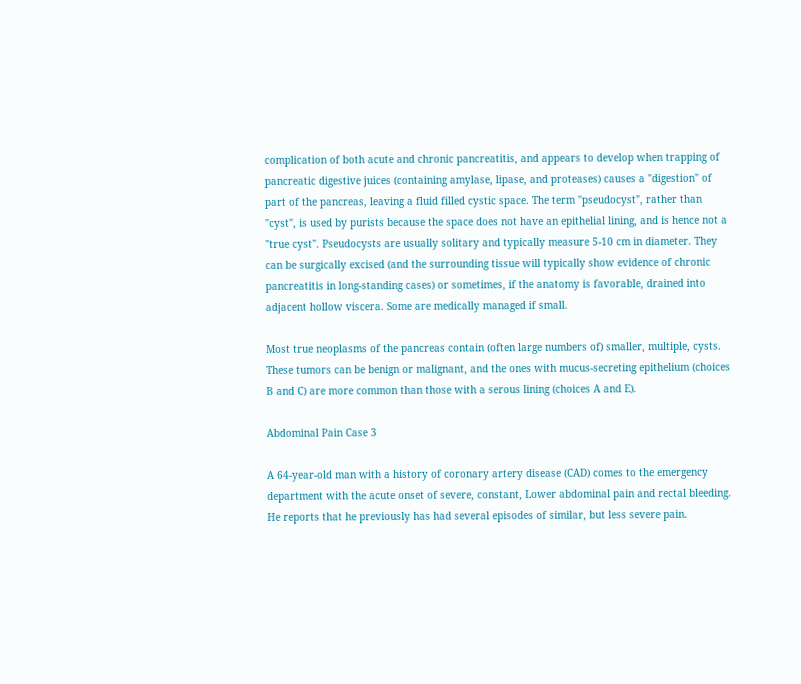complication of both acute and chronic pancreatitis, and appears to develop when trapping of pancreatic digestive juices (containing amylase, lipase, and proteases) causes a "digestion" of part of the pancreas, leaving a fluid filled cystic space. The term "pseudocyst", rather than "cyst", is used by purists because the space does not have an epithelial lining, and is hence not a "true cyst". Pseudocysts are usually solitary and typically measure 5-10 cm in diameter. They can be surgically excised (and the surrounding tissue will typically show evidence of chronic pancreatitis in long-standing cases) or sometimes, if the anatomy is favorable, drained into adjacent hollow viscera. Some are medically managed if small.

Most true neoplasms of the pancreas contain (often large numbers of) smaller, multiple, cysts. These tumors can be benign or malignant, and the ones with mucus-secreting epithelium (choices B and C) are more common than those with a serous lining (choices A and E).

Abdominal Pain Case 3

A 64-year-old man with a history of coronary artery disease (CAD) comes to the emergency department with the acute onset of severe, constant, Lower abdominal pain and rectal bleeding. He reports that he previously has had several episodes of similar, but less severe pain.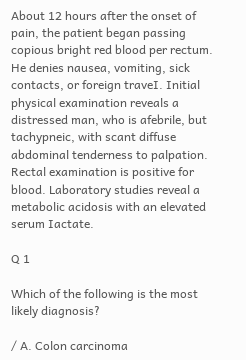About 12 hours after the onset of pain, the patient began passing copious bright red blood per rectum. He denies nausea, vomiting, sick contacts, or foreign traveI. Initial physical examination reveals a distressed man, who is afebrile, but tachypneic, with scant diffuse abdominal tenderness to palpation. Rectal examination is positive for blood. Laboratory studies reveal a metabolic acidosis with an elevated serum Iactate.

Q 1

Which of the following is the most likely diagnosis?

/ A. Colon carcinoma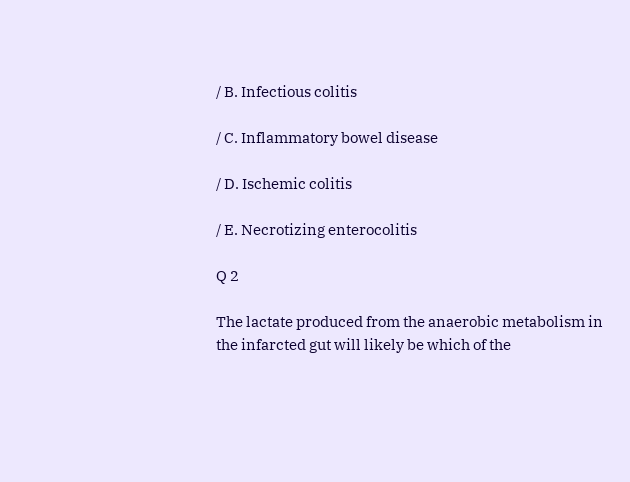/ B. Infectious colitis

/ C. Inflammatory bowel disease

/ D. Ischemic colitis

/ E. Necrotizing enterocolitis

Q 2

The lactate produced from the anaerobic metabolism in the infarcted gut will likely be which of the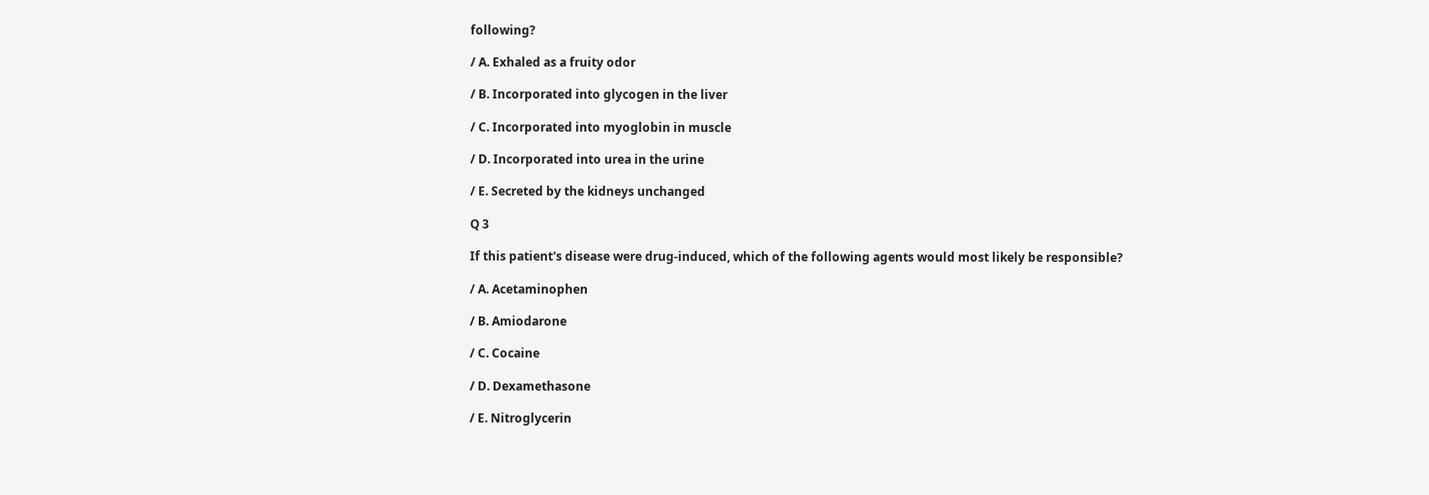following?

/ A. Exhaled as a fruity odor

/ B. Incorporated into glycogen in the liver

/ C. Incorporated into myoglobin in muscle

/ D. Incorporated into urea in the urine

/ E. Secreted by the kidneys unchanged

Q 3

If this patient's disease were drug-induced, which of the following agents would most likely be responsible?

/ A. Acetaminophen

/ B. Amiodarone

/ C. Cocaine

/ D. Dexamethasone

/ E. Nitroglycerin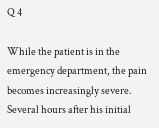Q 4

While the patient is in the emergency department, the pain becomes increasingly severe. Several hours after his initial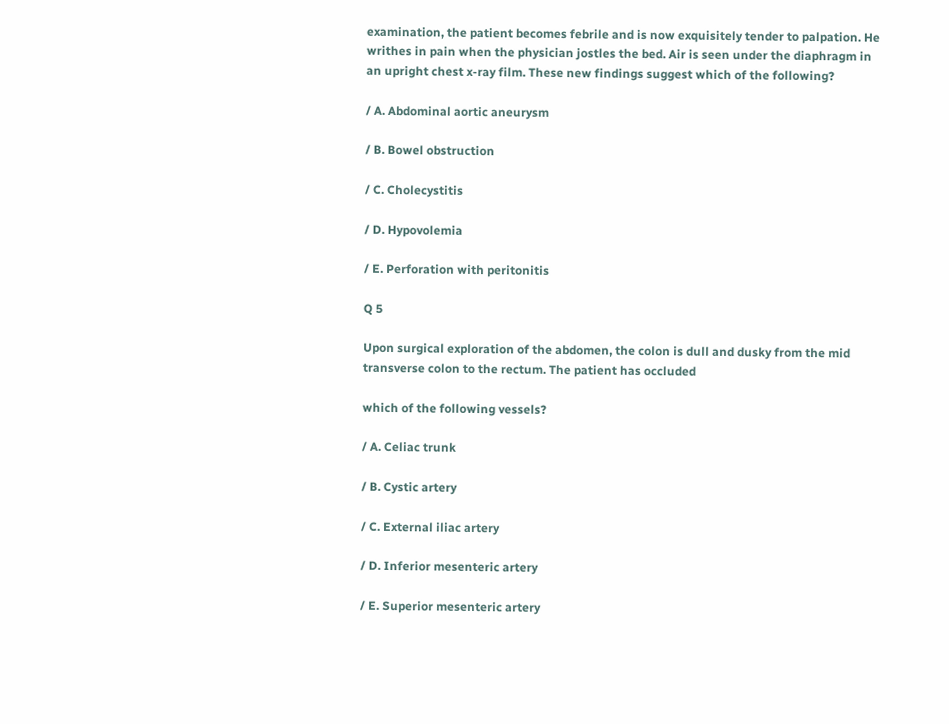examination, the patient becomes febrile and is now exquisitely tender to palpation. He writhes in pain when the physician jostles the bed. Air is seen under the diaphragm in an upright chest x-ray film. These new findings suggest which of the following?

/ A. Abdominal aortic aneurysm

/ B. Bowel obstruction

/ C. Cholecystitis

/ D. Hypovolemia

/ E. Perforation with peritonitis

Q 5

Upon surgical exploration of the abdomen, the colon is dull and dusky from the mid transverse colon to the rectum. The patient has occluded

which of the following vessels?

/ A. Celiac trunk

/ B. Cystic artery

/ C. External iliac artery

/ D. Inferior mesenteric artery

/ E. Superior mesenteric artery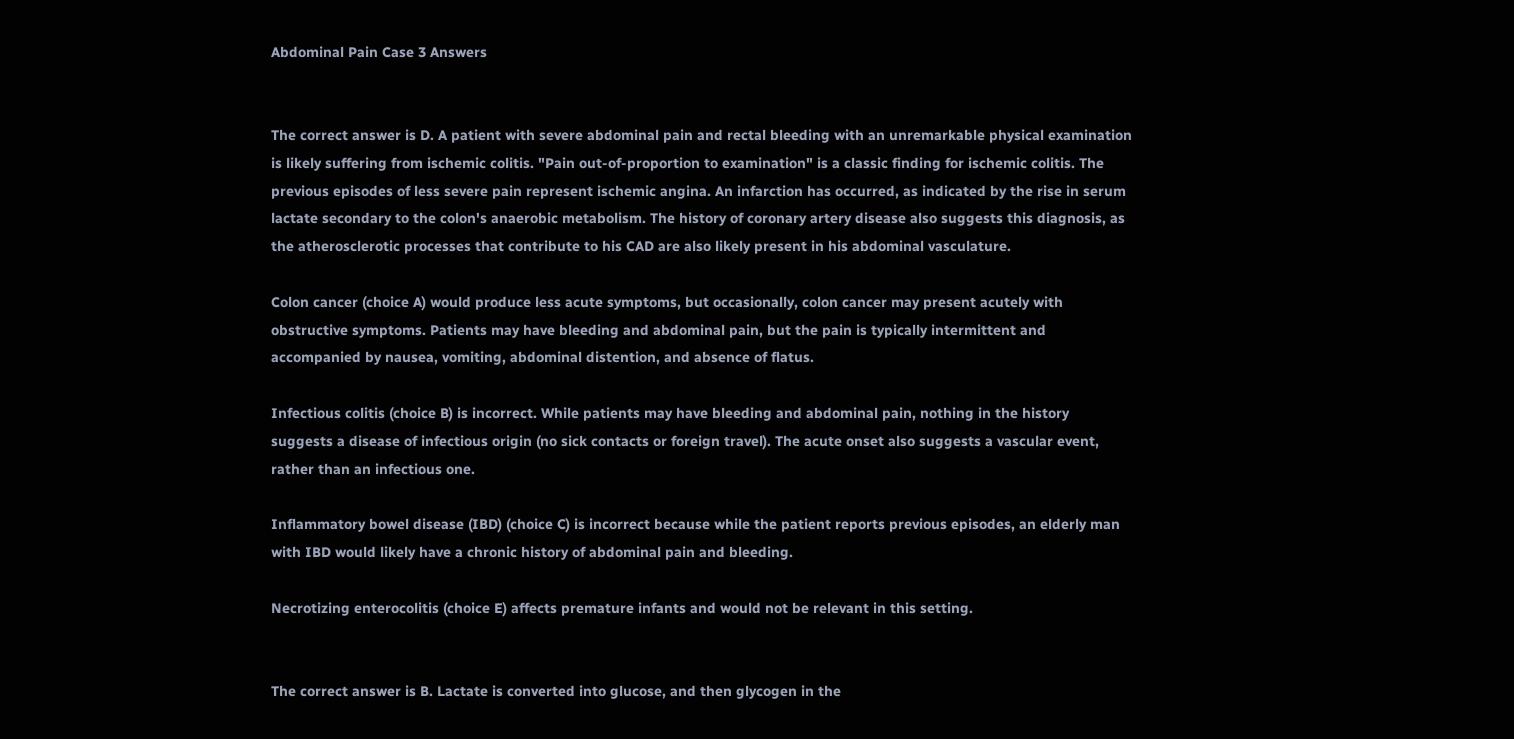Abdominal Pain Case 3 Answers


The correct answer is D. A patient with severe abdominal pain and rectal bleeding with an unremarkable physical examination is likely suffering from ischemic colitis. "Pain out-of-proportion to examination" is a classic finding for ischemic colitis. The previous episodes of less severe pain represent ischemic angina. An infarction has occurred, as indicated by the rise in serum lactate secondary to the colon's anaerobic metabolism. The history of coronary artery disease also suggests this diagnosis, as the atherosclerotic processes that contribute to his CAD are also likely present in his abdominal vasculature.

Colon cancer (choice A) would produce less acute symptoms, but occasionally, colon cancer may present acutely with obstructive symptoms. Patients may have bleeding and abdominal pain, but the pain is typically intermittent and accompanied by nausea, vomiting, abdominal distention, and absence of flatus.

Infectious colitis (choice B) is incorrect. While patients may have bleeding and abdominal pain, nothing in the history suggests a disease of infectious origin (no sick contacts or foreign travel). The acute onset also suggests a vascular event, rather than an infectious one.

Inflammatory bowel disease (IBD) (choice C) is incorrect because while the patient reports previous episodes, an elderly man with IBD would likely have a chronic history of abdominal pain and bleeding.

Necrotizing enterocolitis (choice E) affects premature infants and would not be relevant in this setting.


The correct answer is B. Lactate is converted into glucose, and then glycogen in the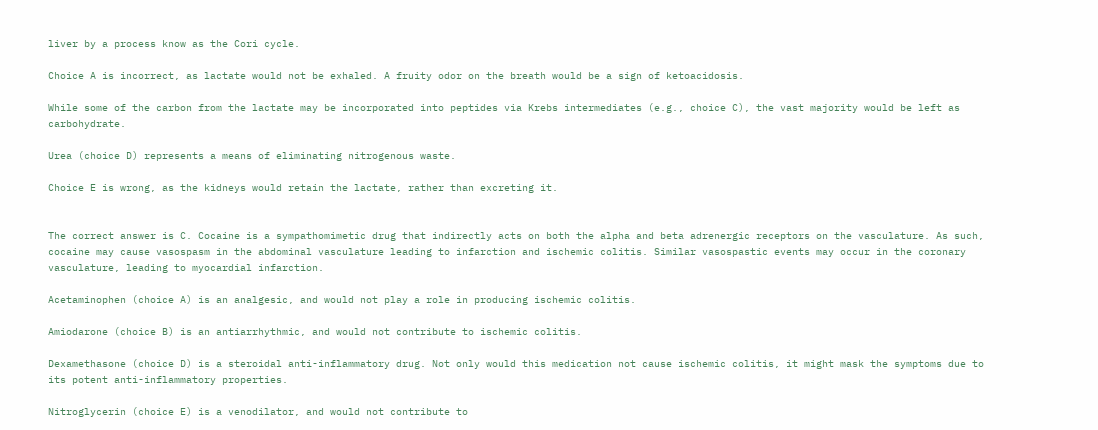liver by a process know as the Cori cycle.

Choice A is incorrect, as lactate would not be exhaled. A fruity odor on the breath would be a sign of ketoacidosis.

While some of the carbon from the lactate may be incorporated into peptides via Krebs intermediates (e.g., choice C), the vast majority would be left as carbohydrate.

Urea (choice D) represents a means of eliminating nitrogenous waste.

Choice E is wrong, as the kidneys would retain the lactate, rather than excreting it.


The correct answer is C. Cocaine is a sympathomimetic drug that indirectly acts on both the alpha and beta adrenergic receptors on the vasculature. As such, cocaine may cause vasospasm in the abdominal vasculature leading to infarction and ischemic colitis. Similar vasospastic events may occur in the coronary vasculature, leading to myocardial infarction.

Acetaminophen (choice A) is an analgesic, and would not play a role in producing ischemic colitis.

Amiodarone (choice B) is an antiarrhythmic, and would not contribute to ischemic colitis.

Dexamethasone (choice D) is a steroidal anti-inflammatory drug. Not only would this medication not cause ischemic colitis, it might mask the symptoms due to its potent anti-inflammatory properties.

Nitroglycerin (choice E) is a venodilator, and would not contribute to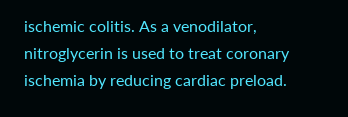ischemic colitis. As a venodilator, nitroglycerin is used to treat coronary ischemia by reducing cardiac preload.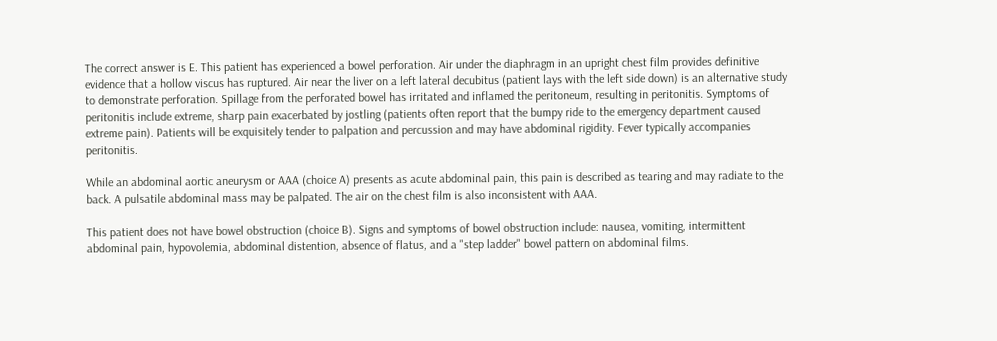The correct answer is E. This patient has experienced a bowel perforation. Air under the diaphragm in an upright chest film provides definitive evidence that a hollow viscus has ruptured. Air near the liver on a left lateral decubitus (patient lays with the left side down) is an alternative study to demonstrate perforation. Spillage from the perforated bowel has irritated and inflamed the peritoneum, resulting in peritonitis. Symptoms of peritonitis include extreme, sharp pain exacerbated by jostling (patients often report that the bumpy ride to the emergency department caused extreme pain). Patients will be exquisitely tender to palpation and percussion and may have abdominal rigidity. Fever typically accompanies peritonitis.

While an abdominal aortic aneurysm or AAA (choice A) presents as acute abdominal pain, this pain is described as tearing and may radiate to the back. A pulsatile abdominal mass may be palpated. The air on the chest film is also inconsistent with AAA.

This patient does not have bowel obstruction (choice B). Signs and symptoms of bowel obstruction include: nausea, vomiting, intermittent abdominal pain, hypovolemia, abdominal distention, absence of flatus, and a "step ladder" bowel pattern on abdominal films.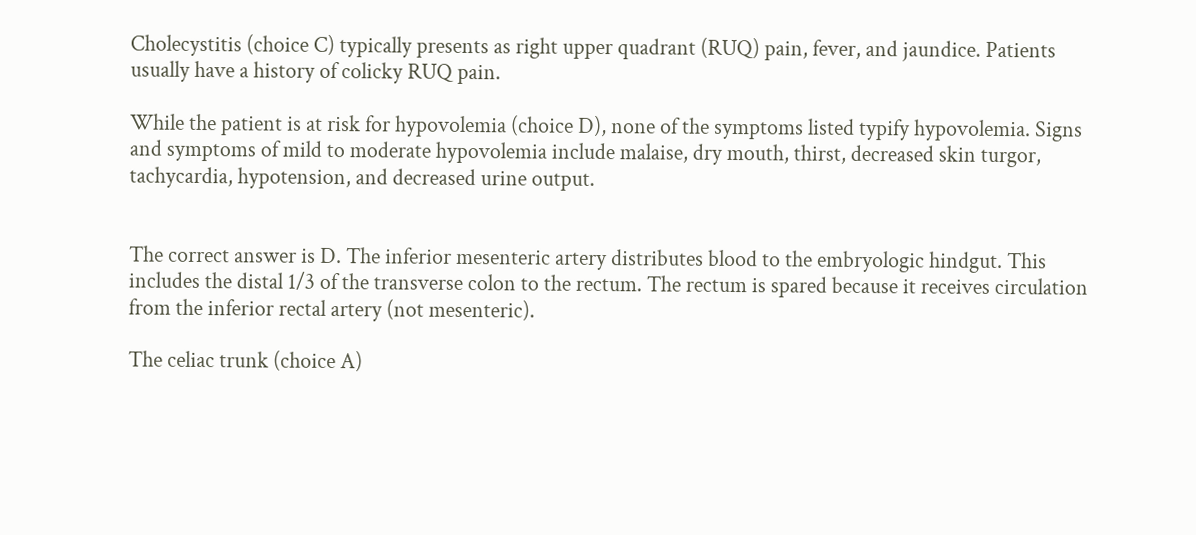Cholecystitis (choice C) typically presents as right upper quadrant (RUQ) pain, fever, and jaundice. Patients usually have a history of colicky RUQ pain.

While the patient is at risk for hypovolemia (choice D), none of the symptoms listed typify hypovolemia. Signs and symptoms of mild to moderate hypovolemia include malaise, dry mouth, thirst, decreased skin turgor, tachycardia, hypotension, and decreased urine output.


The correct answer is D. The inferior mesenteric artery distributes blood to the embryologic hindgut. This includes the distal 1/3 of the transverse colon to the rectum. The rectum is spared because it receives circulation from the inferior rectal artery (not mesenteric).

The celiac trunk (choice A)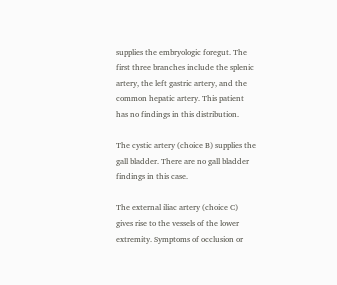supplies the embryologic foregut. The first three branches include the splenic artery, the left gastric artery, and the common hepatic artery. This patient has no findings in this distribution.

The cystic artery (choice B) supplies the gall bladder. There are no gall bladder findings in this case.

The external iliac artery (choice C) gives rise to the vessels of the lower extremity. Symptoms of occlusion or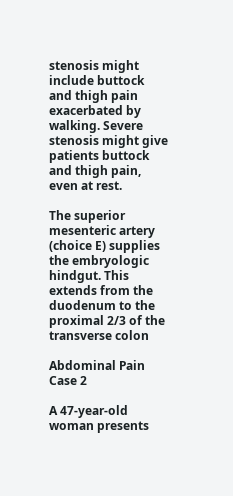stenosis might include buttock and thigh pain exacerbated by walking. Severe stenosis might give patients buttock and thigh pain, even at rest.

The superior mesenteric artery (choice E) supplies the embryologic hindgut. This extends from the duodenum to the proximal 2/3 of the transverse colon

Abdominal Pain Case 2

A 47-year-old woman presents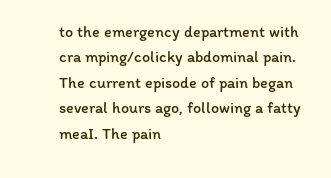to the emergency department with cra mping/colicky abdominal pain. The current episode of pain began several hours ago, following a fatty meaI. The pain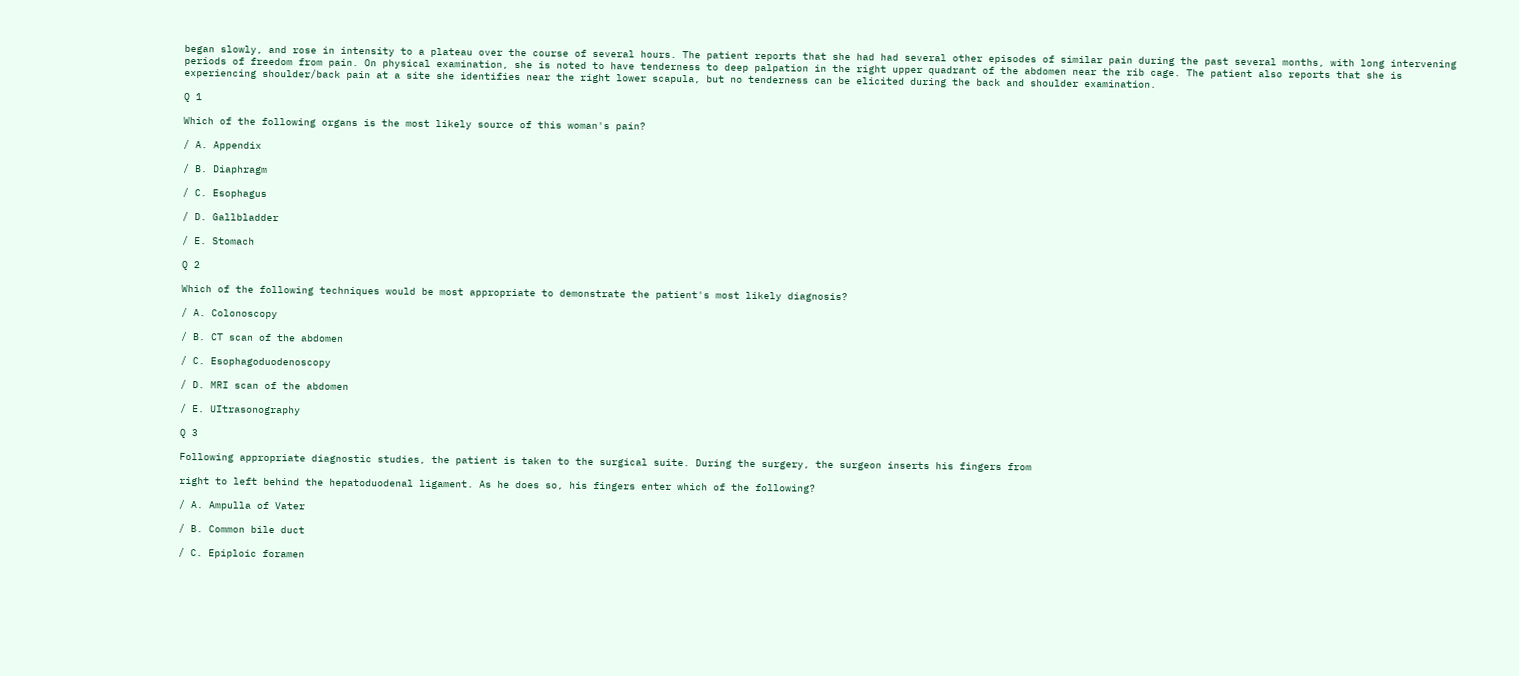began slowly, and rose in intensity to a plateau over the course of several hours. The patient reports that she had had several other episodes of similar pain during the past several months, with long intervening periods of freedom from pain. On physical examination, she is noted to have tenderness to deep palpation in the right upper quadrant of the abdomen near the rib cage. The patient also reports that she is experiencing shoulder/back pain at a site she identifies near the right lower scapula, but no tenderness can be elicited during the back and shoulder examination.

Q 1

Which of the following organs is the most likely source of this woman's pain?

/ A. Appendix

/ B. Diaphragm

/ C. Esophagus

/ D. Gallbladder

/ E. Stomach

Q 2

Which of the following techniques would be most appropriate to demonstrate the patient's most likely diagnosis?

/ A. Colonoscopy

/ B. CT scan of the abdomen

/ C. Esophagoduodenoscopy

/ D. MRI scan of the abdomen

/ E. UItrasonography

Q 3

Following appropriate diagnostic studies, the patient is taken to the surgical suite. During the surgery, the surgeon inserts his fingers from

right to left behind the hepatoduodenal ligament. As he does so, his fingers enter which of the following?

/ A. Ampulla of Vater

/ B. Common bile duct

/ C. Epiploic foramen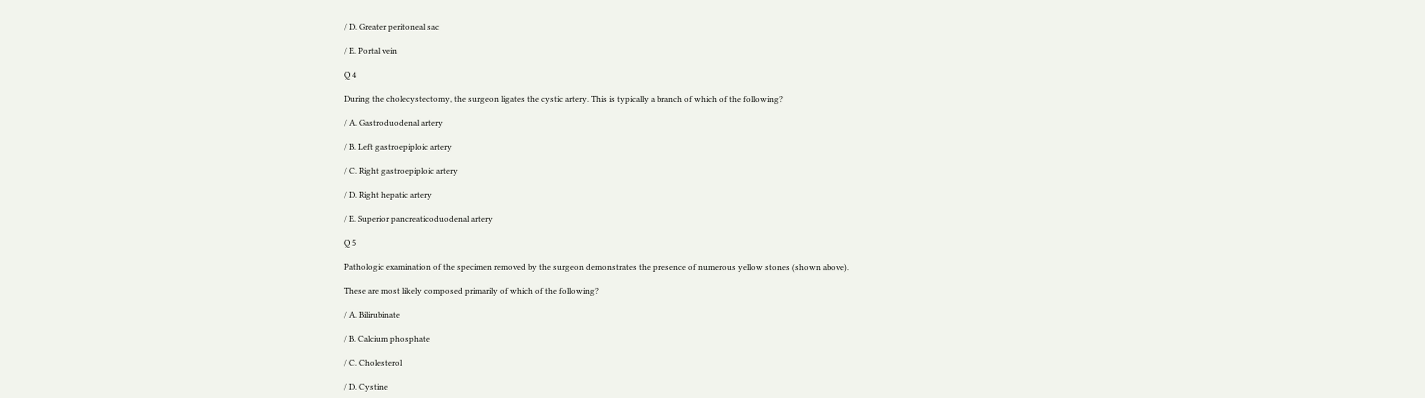/ D. Greater peritoneal sac

/ E. Portal vein

Q 4

During the cholecystectomy, the surgeon ligates the cystic artery. This is typically a branch of which of the following?

/ A. Gastroduodenal artery

/ B. Left gastroepiploic artery

/ C. Right gastroepiploic artery

/ D. Right hepatic artery

/ E. Superior pancreaticoduodenal artery

Q 5

Pathologic examination of the specimen removed by the surgeon demonstrates the presence of numerous yellow stones (shown above).

These are most likely composed primarily of which of the following?

/ A. Bilirubinate

/ B. Calcium phosphate

/ C. Cholesterol

/ D. Cystine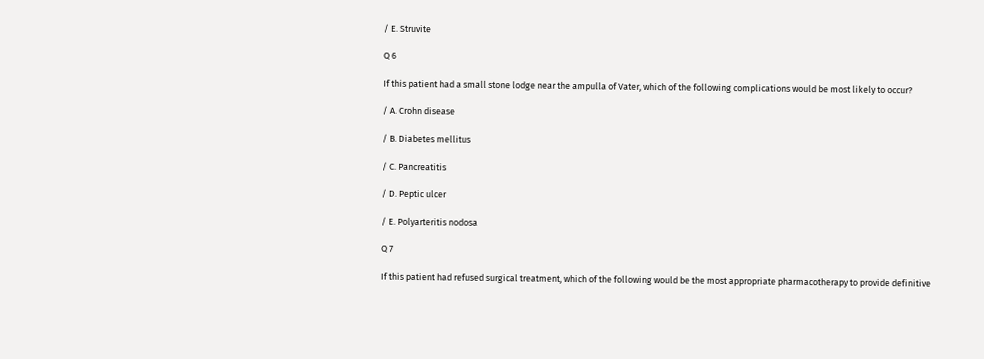/ E. Struvite

Q 6

If this patient had a small stone lodge near the ampulla of Vater, which of the following complications would be most likely to occur?

/ A. Crohn disease

/ B. Diabetes mellitus

/ C. Pancreatitis

/ D. Peptic ulcer

/ E. Polyarteritis nodosa

Q 7

If this patient had refused surgical treatment, which of the following would be the most appropriate pharmacotherapy to provide definitive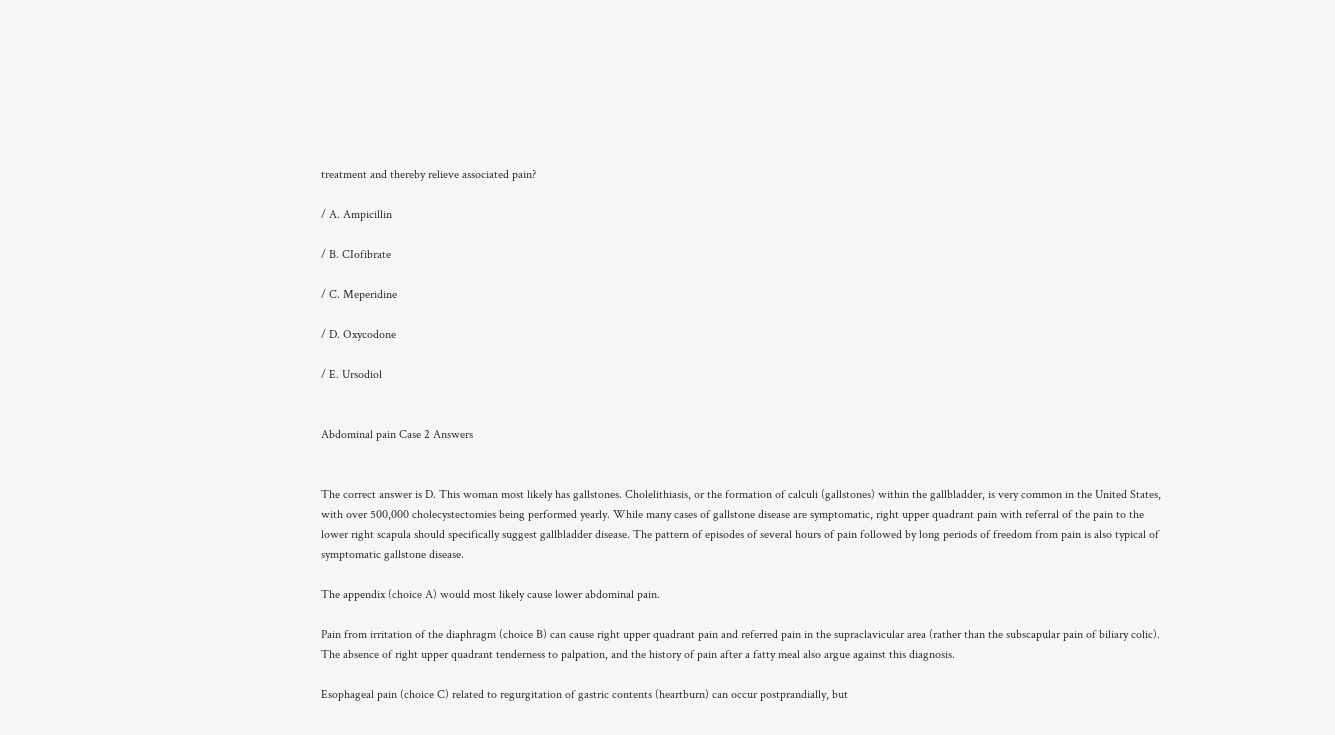treatment and thereby relieve associated pain?

/ A. Ampicillin

/ B. CIofibrate

/ C. Meperidine

/ D. Oxycodone

/ E. Ursodiol


Abdominal pain Case 2 Answers


The correct answer is D. This woman most likely has gallstones. Cholelithiasis, or the formation of calculi (gallstones) within the gallbladder, is very common in the United States, with over 500,000 cholecystectomies being performed yearly. While many cases of gallstone disease are symptomatic, right upper quadrant pain with referral of the pain to the lower right scapula should specifically suggest gallbladder disease. The pattern of episodes of several hours of pain followed by long periods of freedom from pain is also typical of symptomatic gallstone disease.

The appendix (choice A) would most likely cause lower abdominal pain.

Pain from irritation of the diaphragm (choice B) can cause right upper quadrant pain and referred pain in the supraclavicular area (rather than the subscapular pain of biliary colic). The absence of right upper quadrant tenderness to palpation, and the history of pain after a fatty meal also argue against this diagnosis.

Esophageal pain (choice C) related to regurgitation of gastric contents (heartburn) can occur postprandially, but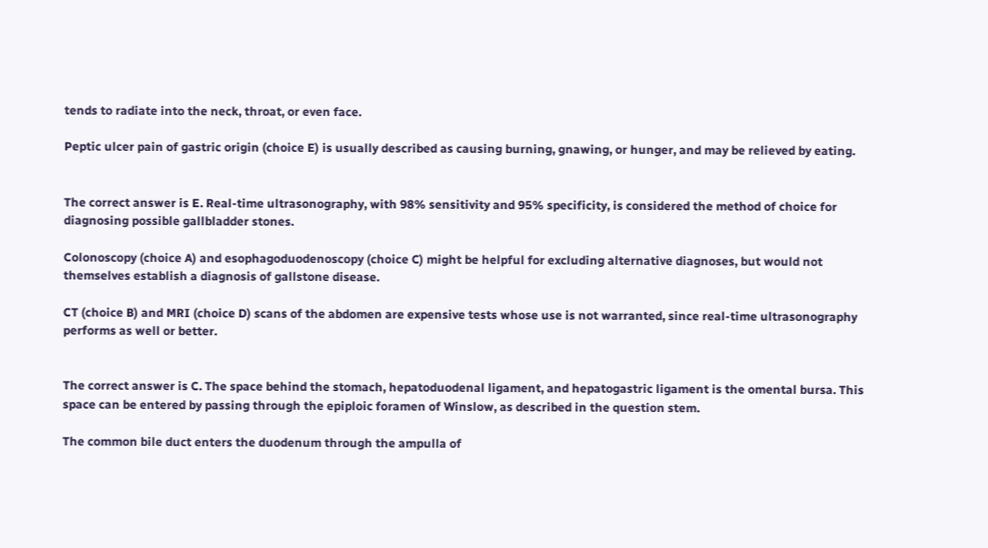tends to radiate into the neck, throat, or even face.

Peptic ulcer pain of gastric origin (choice E) is usually described as causing burning, gnawing, or hunger, and may be relieved by eating.


The correct answer is E. Real-time ultrasonography, with 98% sensitivity and 95% specificity, is considered the method of choice for diagnosing possible gallbladder stones.

Colonoscopy (choice A) and esophagoduodenoscopy (choice C) might be helpful for excluding alternative diagnoses, but would not themselves establish a diagnosis of gallstone disease.

CT (choice B) and MRI (choice D) scans of the abdomen are expensive tests whose use is not warranted, since real-time ultrasonography performs as well or better.


The correct answer is C. The space behind the stomach, hepatoduodenal ligament, and hepatogastric ligament is the omental bursa. This space can be entered by passing through the epiploic foramen of Winslow, as described in the question stem.

The common bile duct enters the duodenum through the ampulla of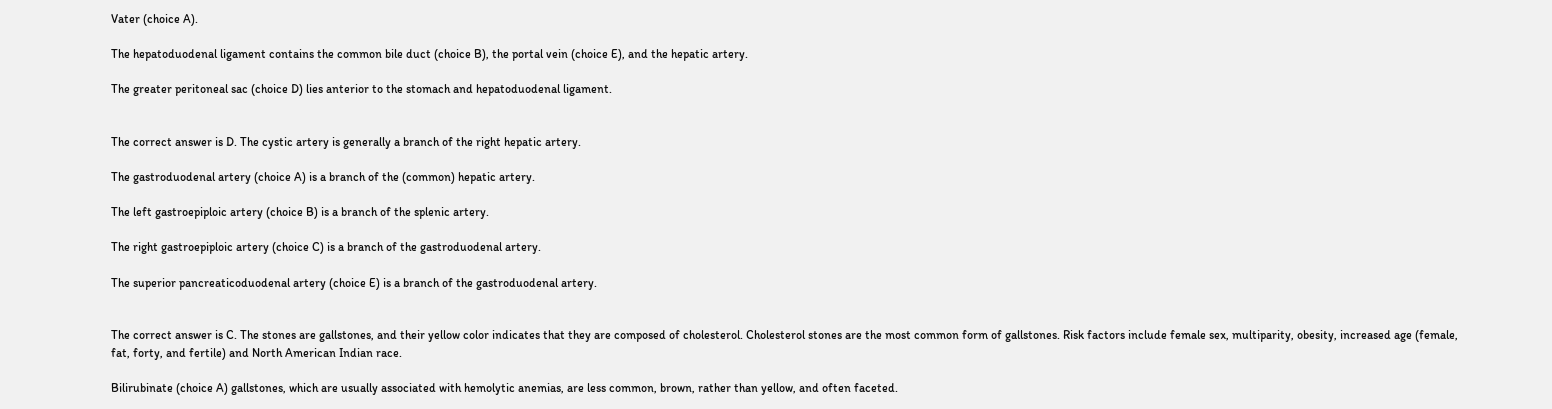Vater (choice A).

The hepatoduodenal ligament contains the common bile duct (choice B), the portal vein (choice E), and the hepatic artery.

The greater peritoneal sac (choice D) lies anterior to the stomach and hepatoduodenal ligament.


The correct answer is D. The cystic artery is generally a branch of the right hepatic artery.

The gastroduodenal artery (choice A) is a branch of the (common) hepatic artery.

The left gastroepiploic artery (choice B) is a branch of the splenic artery.

The right gastroepiploic artery (choice C) is a branch of the gastroduodenal artery.

The superior pancreaticoduodenal artery (choice E) is a branch of the gastroduodenal artery.


The correct answer is C. The stones are gallstones, and their yellow color indicates that they are composed of cholesterol. Cholesterol stones are the most common form of gallstones. Risk factors include female sex, multiparity, obesity, increased age (female, fat, forty, and fertile) and North American Indian race.

Bilirubinate (choice A) gallstones, which are usually associated with hemolytic anemias, are less common, brown, rather than yellow, and often faceted.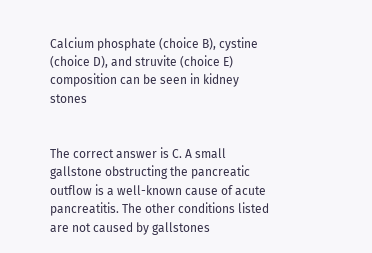Calcium phosphate (choice B), cystine (choice D), and struvite (choice E) composition can be seen in kidney stones


The correct answer is C. A small gallstone obstructing the pancreatic outflow is a well-known cause of acute pancreatitis. The other conditions listed are not caused by gallstones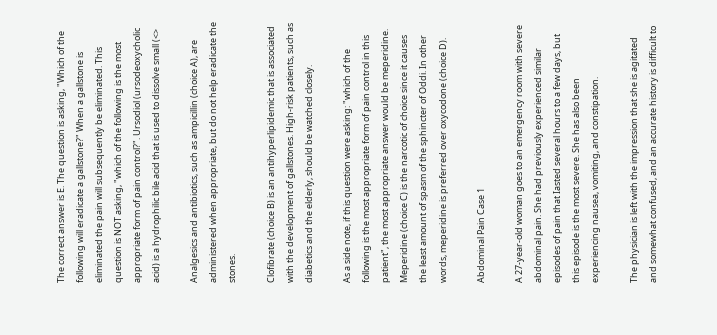The correct answer is E. The question is asking, "Which of the following will eradicate a gallstone?" When a gallstone is eliminated the pain will subsequently be eliminated. This question is NOT asking, "which of the following is the most appropriate form of pain control?". Ursodiol (ursodeoxycholic acid) is a hydrophilic bile acid that is used to dissolve small (<>

Analgesics and antibiotics, such as ampicillin (choice A), are administered when appropriate, but do not help eradicate the stones.

Clofibrate (choice B) is an antihyperlipidemic that is associated with the development of gallstones. High-risk patients, such as diabetics and the elderly, should be watched closely.

As a side note, if this question were asking: "which of the following is the most appropriate form of pain control in this patient", the most appropriate answer would be meperidine. Meperidine (choice C) is the narcotic of choice since it causes the least amount of spasm of the sphincter of Oddi. In other words, meperidine is preferred over oxycodone (choice D).

Abdominal Pain Case 1

A 27-year-old woman goes to an emergency room with severe abdominal pain. She had previously experienced similar episodes of pain that Iasted several hours to a few days, but this episode is the most severe. She has also been experiencing nausea, vomiting, and constipation.

The physician is left with the impression that she is agitated and somewhat confused, and an accurate history is difficult to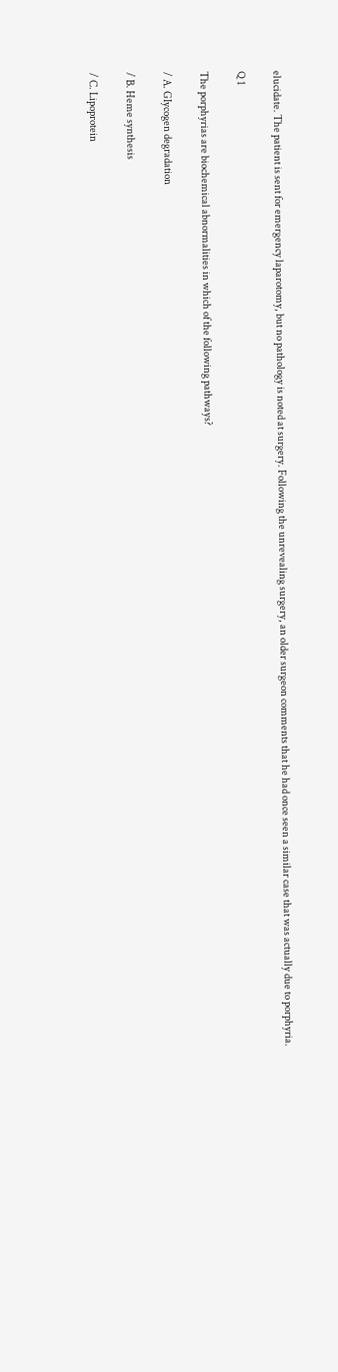elucidate. The patient is sent for emergency laparotomy, but no pathology is noted at surgery. Following the unrevealing surgery, an older surgeon comments that he had once seen a similar case that was actually due to porphyria.

Q 1

The porphyrias are biochemical abnormalities in which of the following pathways?

/ A. GIycogen degradation

/ B. Heme synthesis

/ C. Lipoprotein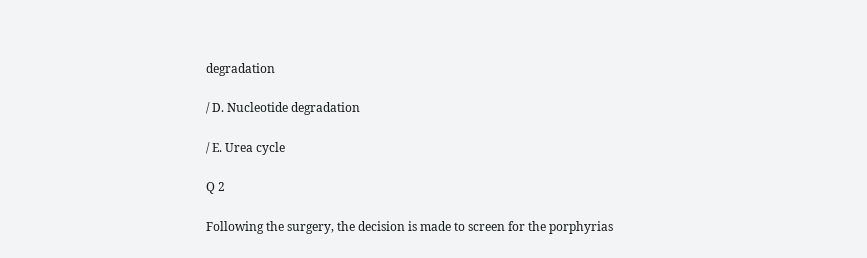degradation

/ D. Nucleotide degradation

/ E. Urea cycle

Q 2

Following the surgery, the decision is made to screen for the porphyrias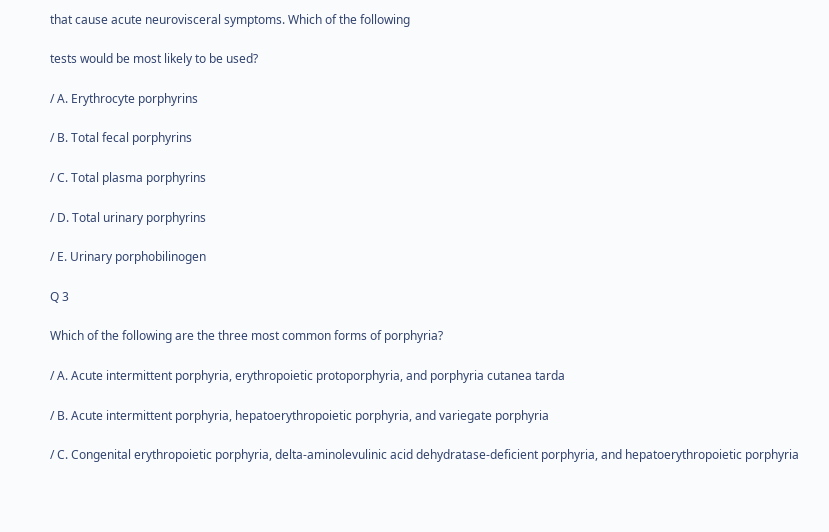that cause acute neurovisceral symptoms. Which of the following

tests would be most likely to be used?

/ A. Erythrocyte porphyrins

/ B. Total fecal porphyrins

/ C. Total plasma porphyrins

/ D. Total urinary porphyrins

/ E. Urinary porphobilinogen

Q 3

Which of the following are the three most common forms of porphyria?

/ A. Acute intermittent porphyria, erythropoietic protoporphyria, and porphyria cutanea tarda

/ B. Acute intermittent porphyria, hepatoerythropoietic porphyria, and variegate porphyria

/ C. Congenital erythropoietic porphyria, delta-aminolevulinic acid dehydratase-deficient porphyria, and hepatoerythropoietic porphyria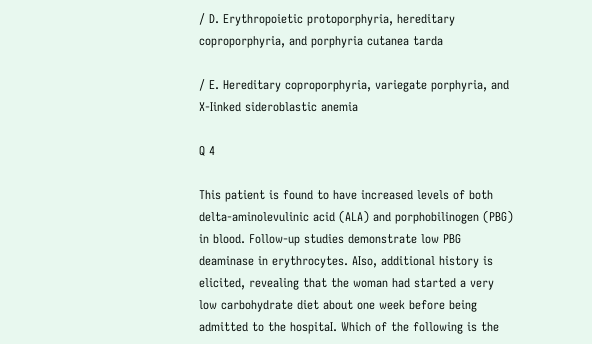/ D. Erythropoietic protoporphyria, hereditary coproporphyria, and porphyria cutanea tarda

/ E. Hereditary coproporphyria, variegate porphyria, and X-Iinked sideroblastic anemia

Q 4

This patient is found to have increased levels of both delta-aminolevulinic acid (ALA) and porphobilinogen (PBG) in blood. Follow-up studies demonstrate low PBG deaminase in erythrocytes. AIso, additional history is elicited, revealing that the woman had started a very low carbohydrate diet about one week before being admitted to the hospitaI. Which of the following is the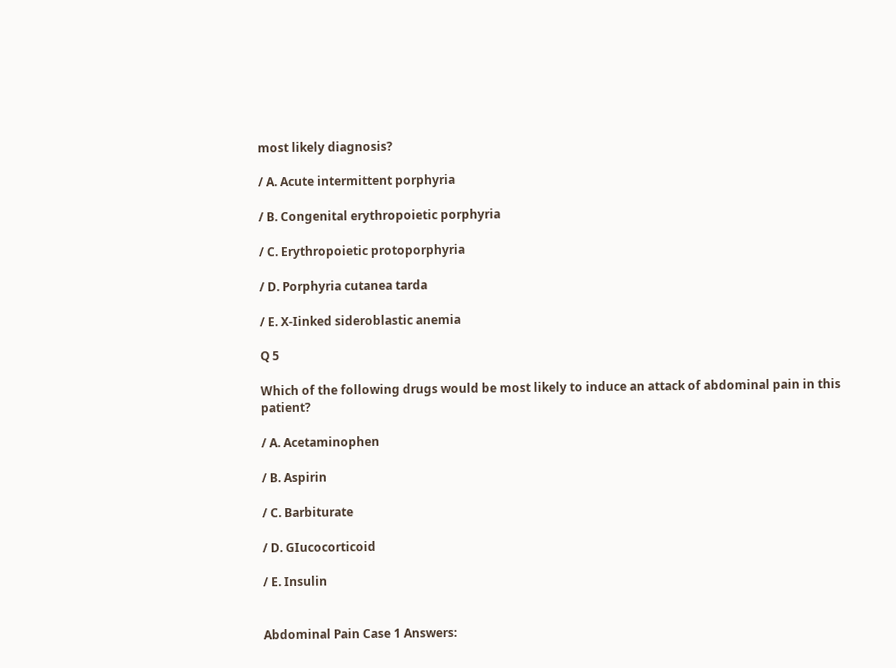most likely diagnosis?

/ A. Acute intermittent porphyria

/ B. Congenital erythropoietic porphyria

/ C. Erythropoietic protoporphyria

/ D. Porphyria cutanea tarda

/ E. X-Iinked sideroblastic anemia

Q 5

Which of the following drugs would be most likely to induce an attack of abdominal pain in this patient?

/ A. Acetaminophen

/ B. Aspirin

/ C. Barbiturate

/ D. GIucocorticoid

/ E. Insulin


Abdominal Pain Case 1 Answers: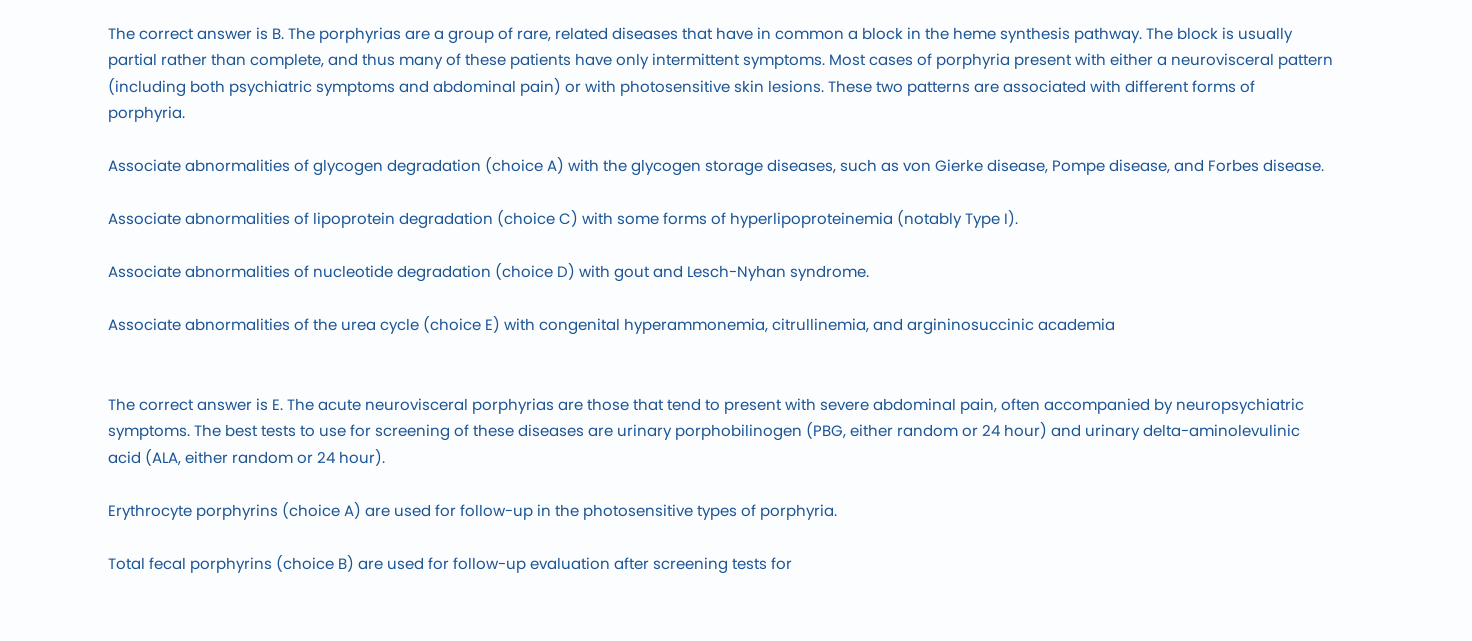The correct answer is B. The porphyrias are a group of rare, related diseases that have in common a block in the heme synthesis pathway. The block is usually partial rather than complete, and thus many of these patients have only intermittent symptoms. Most cases of porphyria present with either a neurovisceral pattern (including both psychiatric symptoms and abdominal pain) or with photosensitive skin lesions. These two patterns are associated with different forms of porphyria.

Associate abnormalities of glycogen degradation (choice A) with the glycogen storage diseases, such as von Gierke disease, Pompe disease, and Forbes disease.

Associate abnormalities of lipoprotein degradation (choice C) with some forms of hyperlipoproteinemia (notably Type I).

Associate abnormalities of nucleotide degradation (choice D) with gout and Lesch-Nyhan syndrome.

Associate abnormalities of the urea cycle (choice E) with congenital hyperammonemia, citrullinemia, and argininosuccinic academia


The correct answer is E. The acute neurovisceral porphyrias are those that tend to present with severe abdominal pain, often accompanied by neuropsychiatric symptoms. The best tests to use for screening of these diseases are urinary porphobilinogen (PBG, either random or 24 hour) and urinary delta-aminolevulinic acid (ALA, either random or 24 hour).

Erythrocyte porphyrins (choice A) are used for follow-up in the photosensitive types of porphyria.

Total fecal porphyrins (choice B) are used for follow-up evaluation after screening tests for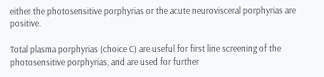either the photosensitive porphyrias or the acute neurovisceral porphyrias are positive.

Total plasma porphyrias (choice C) are useful for first line screening of the photosensitive porphyrias, and are used for further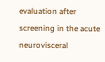evaluation after screening in the acute neurovisceral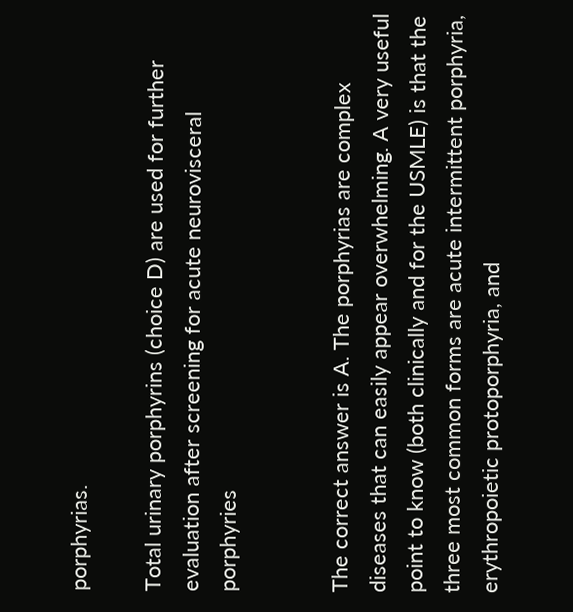porphyrias.

Total urinary porphyrins (choice D) are used for further evaluation after screening for acute neurovisceral porphyries


The correct answer is A. The porphyrias are complex diseases that can easily appear overwhelming. A very useful point to know (both clinically and for the USMLE) is that the three most common forms are acute intermittent porphyria, erythropoietic protoporphyria, and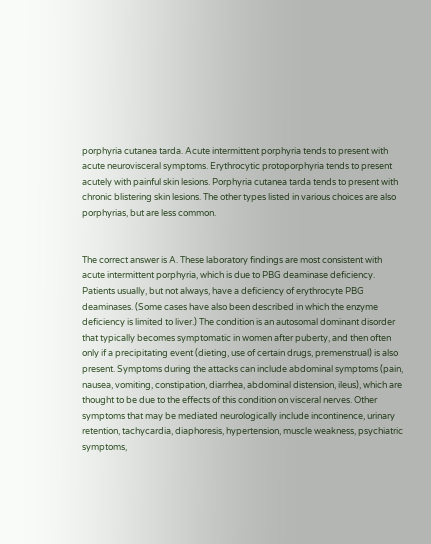porphyria cutanea tarda. Acute intermittent porphyria tends to present with acute neurovisceral symptoms. Erythrocytic protoporphyria tends to present acutely with painful skin lesions. Porphyria cutanea tarda tends to present with chronic blistering skin lesions. The other types listed in various choices are also porphyrias, but are less common.


The correct answer is A. These laboratory findings are most consistent with acute intermittent porphyria, which is due to PBG deaminase deficiency. Patients usually, but not always, have a deficiency of erythrocyte PBG deaminases. (Some cases have also been described in which the enzyme deficiency is limited to liver.) The condition is an autosomal dominant disorder that typically becomes symptomatic in women after puberty, and then often only if a precipitating event (dieting, use of certain drugs, premenstrual) is also present. Symptoms during the attacks can include abdominal symptoms (pain, nausea, vomiting, constipation, diarrhea, abdominal distension, ileus), which are thought to be due to the effects of this condition on visceral nerves. Other symptoms that may be mediated neurologically include incontinence, urinary retention, tachycardia, diaphoresis, hypertension, muscle weakness, psychiatric symptoms,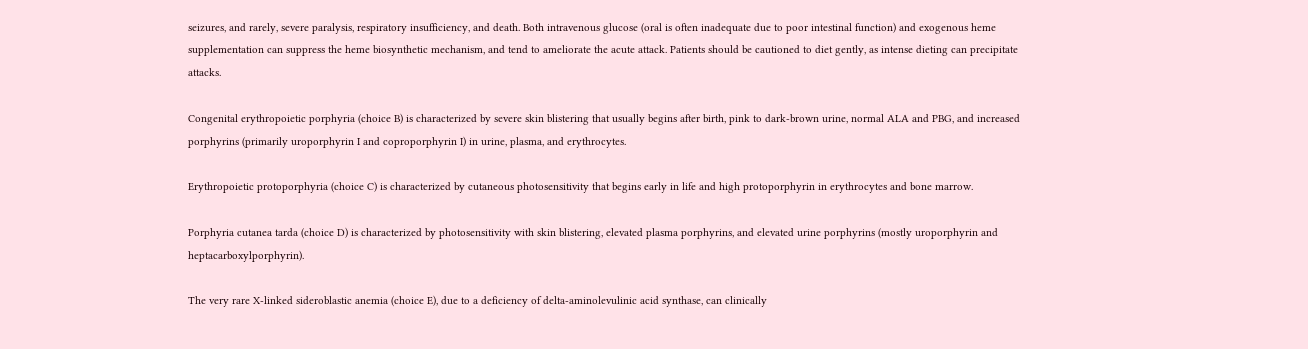seizures, and rarely, severe paralysis, respiratory insufficiency, and death. Both intravenous glucose (oral is often inadequate due to poor intestinal function) and exogenous heme supplementation can suppress the heme biosynthetic mechanism, and tend to ameliorate the acute attack. Patients should be cautioned to diet gently, as intense dieting can precipitate attacks.

Congenital erythropoietic porphyria (choice B) is characterized by severe skin blistering that usually begins after birth, pink to dark-brown urine, normal ALA and PBG, and increased porphyrins (primarily uroporphyrin I and coproporphyrin I) in urine, plasma, and erythrocytes.

Erythropoietic protoporphyria (choice C) is characterized by cutaneous photosensitivity that begins early in life and high protoporphyrin in erythrocytes and bone marrow.

Porphyria cutanea tarda (choice D) is characterized by photosensitivity with skin blistering, elevated plasma porphyrins, and elevated urine porphyrins (mostly uroporphyrin and heptacarboxylporphyrin).

The very rare X-linked sideroblastic anemia (choice E), due to a deficiency of delta-aminolevulinic acid synthase, can clinically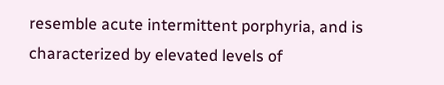resemble acute intermittent porphyria, and is characterized by elevated levels of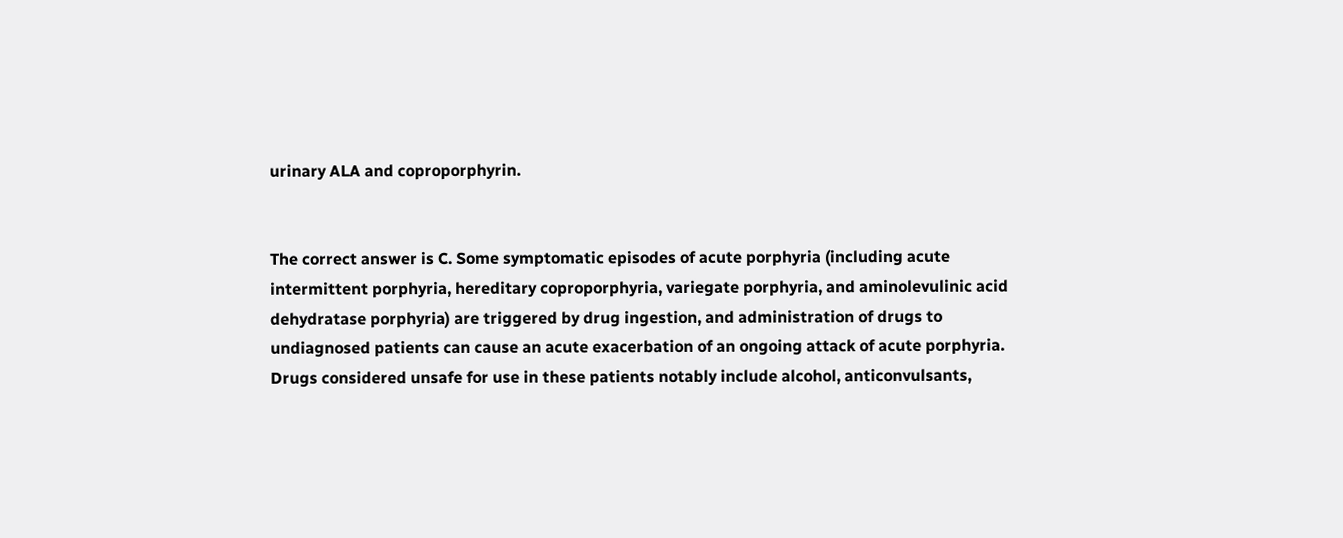urinary ALA and coproporphyrin.


The correct answer is C. Some symptomatic episodes of acute porphyria (including acute intermittent porphyria, hereditary coproporphyria, variegate porphyria, and aminolevulinic acid dehydratase porphyria) are triggered by drug ingestion, and administration of drugs to undiagnosed patients can cause an acute exacerbation of an ongoing attack of acute porphyria. Drugs considered unsafe for use in these patients notably include alcohol, anticonvulsants,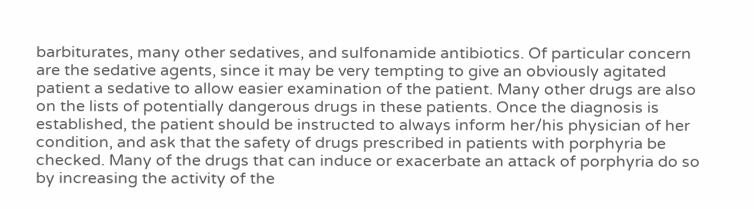barbiturates, many other sedatives, and sulfonamide antibiotics. Of particular concern are the sedative agents, since it may be very tempting to give an obviously agitated patient a sedative to allow easier examination of the patient. Many other drugs are also on the lists of potentially dangerous drugs in these patients. Once the diagnosis is established, the patient should be instructed to always inform her/his physician of her condition, and ask that the safety of drugs prescribed in patients with porphyria be checked. Many of the drugs that can induce or exacerbate an attack of porphyria do so by increasing the activity of the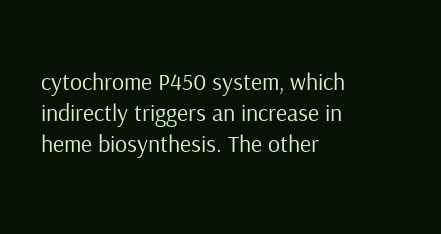cytochrome P450 system, which indirectly triggers an increase in heme biosynthesis. The other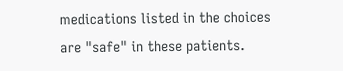medications listed in the choices are "safe" in these patients.